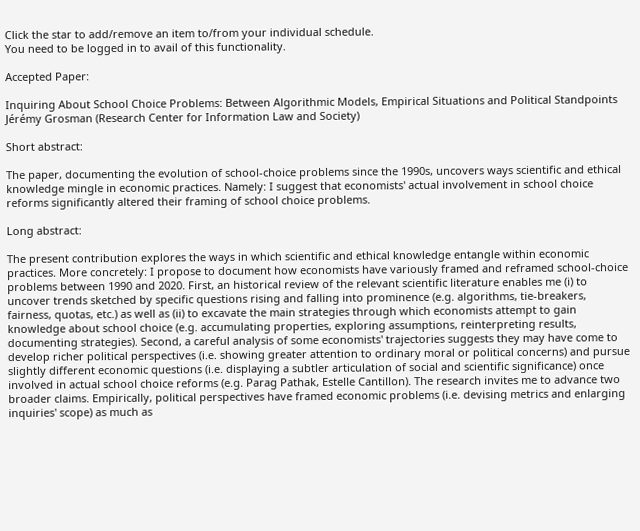Click the star to add/remove an item to/from your individual schedule.
You need to be logged in to avail of this functionality.

Accepted Paper:

Inquiring About School Choice Problems: Between Algorithmic Models, Empirical Situations and Political Standpoints
Jérémy Grosman (Research Center for Information Law and Society)

Short abstract:

The paper, documenting the evolution of school-choice problems since the 1990s, uncovers ways scientific and ethical knowledge mingle in economic practices. Namely: I suggest that economists' actual involvement in school choice reforms significantly altered their framing of school choice problems.

Long abstract:

The present contribution explores the ways in which scientific and ethical knowledge entangle within economic practices. More concretely: I propose to document how economists have variously framed and reframed school-choice problems between 1990 and 2020. First, an historical review of the relevant scientific literature enables me (i) to uncover trends sketched by specific questions rising and falling into prominence (e.g. algorithms, tie-breakers, fairness, quotas, etc.) as well as (ii) to excavate the main strategies through which economists attempt to gain knowledge about school choice (e.g. accumulating properties, exploring assumptions, reinterpreting results, documenting strategies). Second, a careful analysis of some economists' trajectories suggests they may have come to develop richer political perspectives (i.e. showing greater attention to ordinary moral or political concerns) and pursue slightly different economic questions (i.e. displaying a subtler articulation of social and scientific significance) once involved in actual school choice reforms (e.g. Parag Pathak, Estelle Cantillon). The research invites me to advance two broader claims. Empirically, political perspectives have framed economic problems (i.e. devising metrics and enlarging inquiries' scope) as much as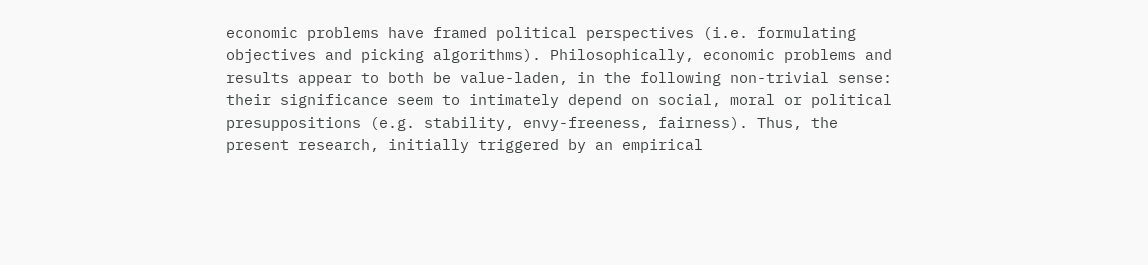economic problems have framed political perspectives (i.e. formulating objectives and picking algorithms). Philosophically, economic problems and results appear to both be value-laden, in the following non-trivial sense: their significance seem to intimately depend on social, moral or political presuppositions (e.g. stability, envy-freeness, fairness). Thus, the present research, initially triggered by an empirical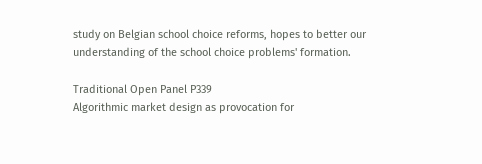study on Belgian school choice reforms, hopes to better our understanding of the school choice problems' formation.

Traditional Open Panel P339
Algorithmic market design as provocation for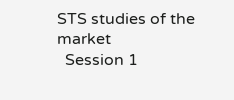STS studies of the market
  Session 1